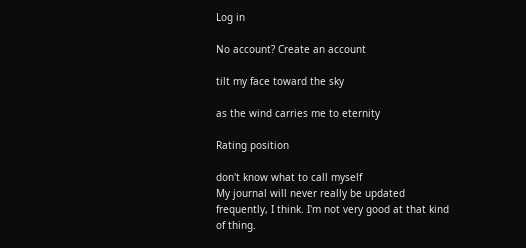Log in

No account? Create an account

tilt my face toward the sky

as the wind carries me to eternity

Rating position

don't know what to call myself
My journal will never really be updated frequently, I think. I'm not very good at that kind of thing.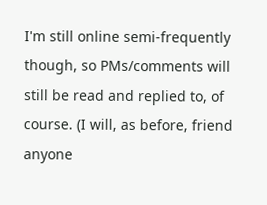I'm still online semi-frequently though, so PMs/comments will still be read and replied to, of course. (I will, as before, friend anyone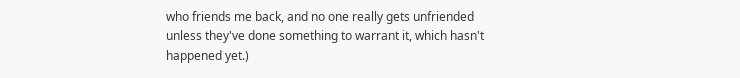who friends me back, and no one really gets unfriended unless they've done something to warrant it, which hasn't happened yet.)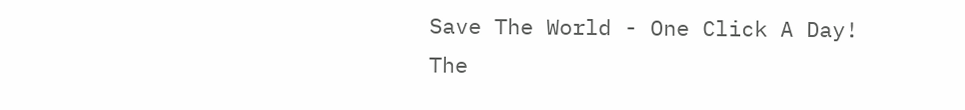Save The World - One Click A Day!
The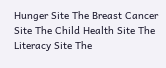Hunger Site The Breast Cancer Site The Child Health Site The Literacy Site The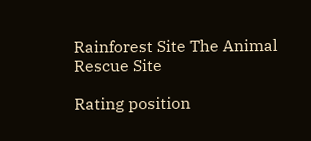Rainforest Site The Animal Rescue Site

Rating position